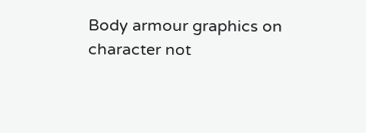Body armour graphics on character not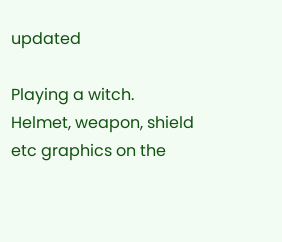updated

Playing a witch.
Helmet, weapon, shield etc graphics on the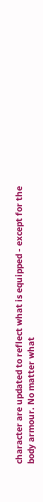character are updated to reflect what is equipped - except for the body armour. No matter what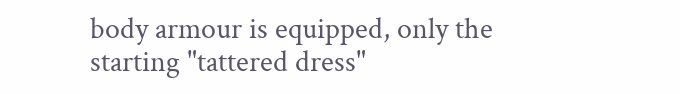body armour is equipped, only the starting "tattered dress"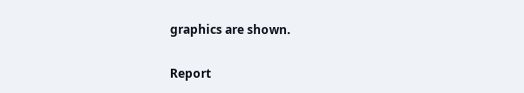graphics are shown.

Report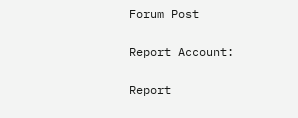Forum Post

Report Account:

Report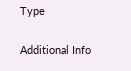Type

Additional Info